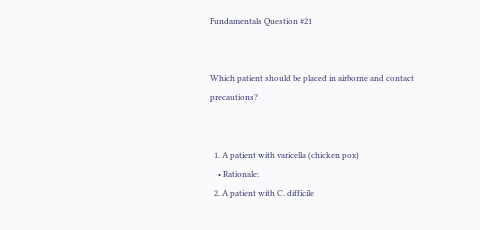Fundamentals Question #21


Which patient should be placed in airborne and contact precautions?


  1. A patient with varicella (chicken pox)
    • Rationale:
  2. A patient with C. difficile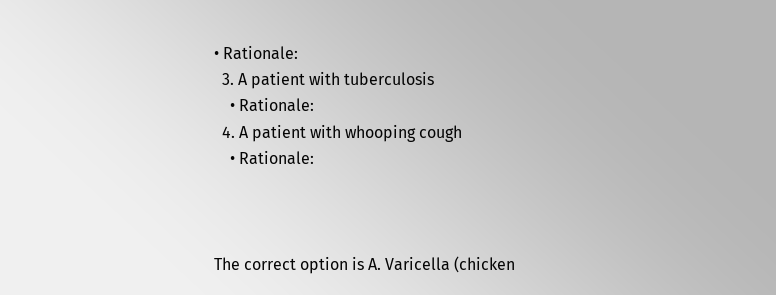• Rationale:
  3. A patient with tuberculosis
    • Rationale:
  4. A patient with whooping cough
    • Rationale:



The correct option is A. Varicella (chicken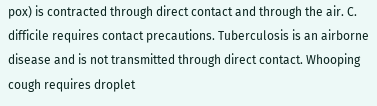pox) is contracted through direct contact and through the air. C. difficile requires contact precautions. Tuberculosis is an airborne disease and is not transmitted through direct contact. Whooping cough requires droplet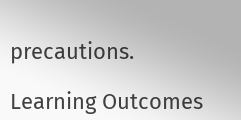precautions.

Learning Outcomes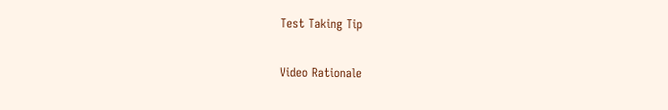Test Taking Tip

Video Rationale